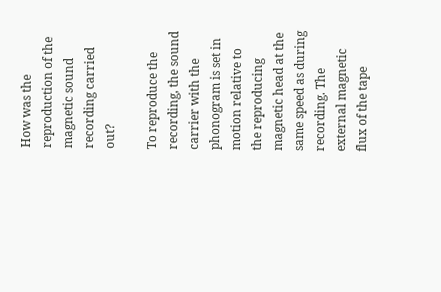How was the reproduction of the magnetic sound recording carried out?

To reproduce the recording, the sound carrier with the phonogram is set in motion relative to the reproducing magnetic head at the same speed as during recording. The external magnetic flux of the tape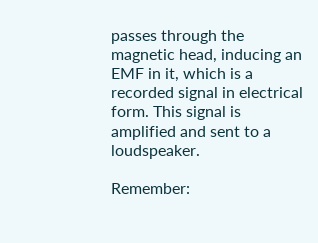passes through the magnetic head, inducing an EMF in it, which is a recorded signal in electrical form. This signal is amplified and sent to a loudspeaker.

Remember: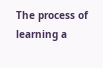The process of learning a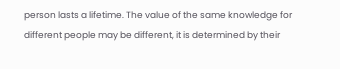person lasts a lifetime. The value of the same knowledge for different people may be different, it is determined by their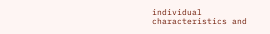individual characteristics and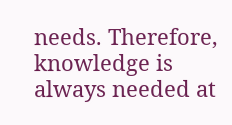needs. Therefore, knowledge is always needed at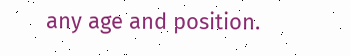any age and position.